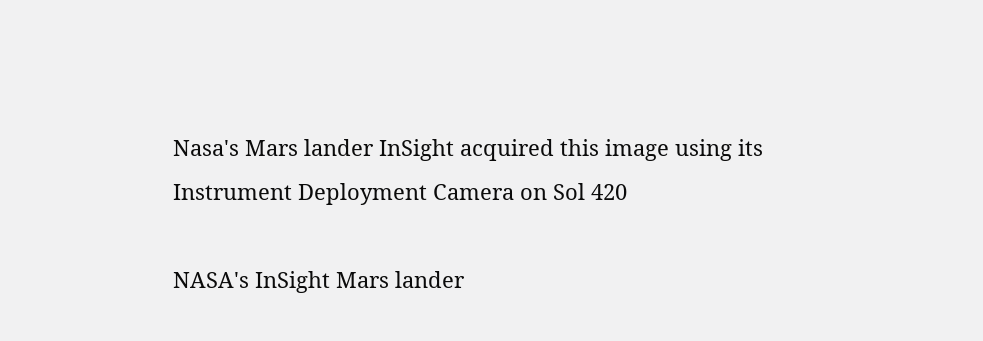Nasa's Mars lander InSight acquired this image using its Instrument Deployment Camera on Sol 420

NASA's InSight Mars lander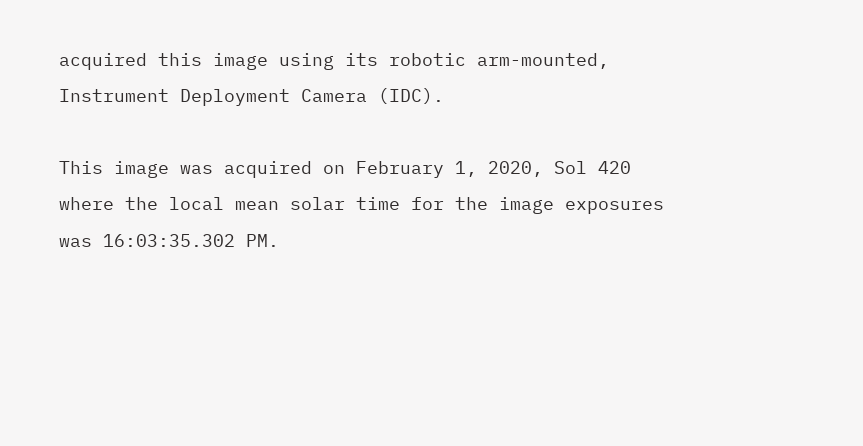acquired this image using its robotic arm-mounted, Instrument Deployment Camera (IDC).

This image was acquired on February 1, 2020, Sol 420 where the local mean solar time for the image exposures was 16:03:35.302 PM.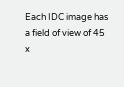Each IDC image has a field of view of 45 x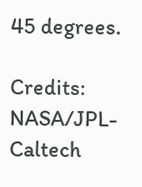45 degrees.

Credits: NASA/JPL-Caltech